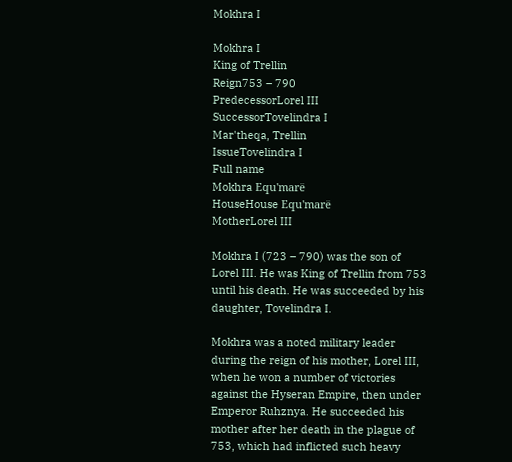Mokhra I

Mokhra I
King of Trellin
Reign753 – 790
PredecessorLorel III
SuccessorTovelindra I
Mar'theqa, Trellin
IssueTovelindra I
Full name
Mokhra Equ'marë
HouseHouse Equ'marë
MotherLorel III

Mokhra I (723 – 790) was the son of Lorel III. He was King of Trellin from 753 until his death. He was succeeded by his daughter, Tovelindra I.

Mokhra was a noted military leader during the reign of his mother, Lorel III, when he won a number of victories against the Hyseran Empire, then under Emperor Ruhznya. He succeeded his mother after her death in the plague of 753, which had inflicted such heavy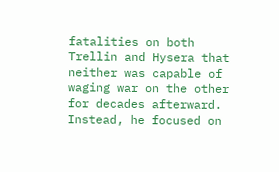fatalities on both Trellin and Hysera that neither was capable of waging war on the other for decades afterward. Instead, he focused on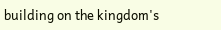building on the kingdom's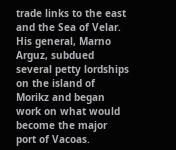trade links to the east and the Sea of Velar. His general, Marno Arguz, subdued several petty lordships on the island of Morikz and began work on what would become the major port of Vacoas.